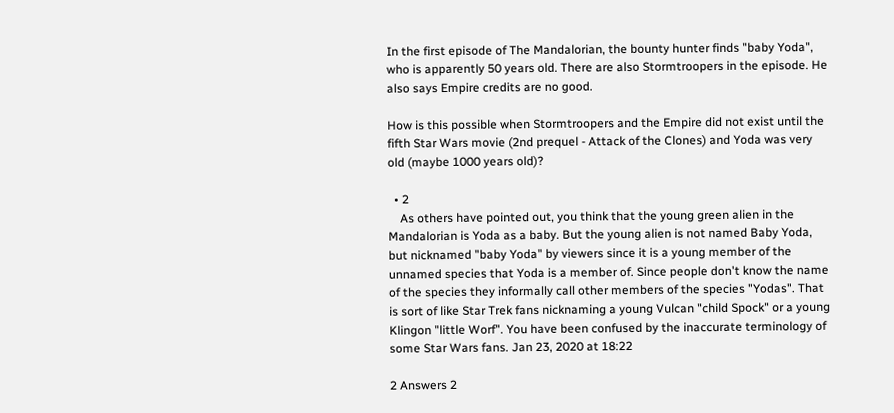In the first episode of The Mandalorian, the bounty hunter finds "baby Yoda", who is apparently 50 years old. There are also Stormtroopers in the episode. He also says Empire credits are no good.

How is this possible when Stormtroopers and the Empire did not exist until the fifth Star Wars movie (2nd prequel - Attack of the Clones) and Yoda was very old (maybe 1000 years old)?

  • 2
    As others have pointed out, you think that the young green alien in the Mandalorian is Yoda as a baby. But the young alien is not named Baby Yoda, but nicknamed "baby Yoda" by viewers since it is a young member of the unnamed species that Yoda is a member of. Since people don't know the name of the species they informally call other members of the species "Yodas". That is sort of like Star Trek fans nicknaming a young Vulcan "child Spock" or a young Klingon "little Worf". You have been confused by the inaccurate terminology of some Star Wars fans. Jan 23, 2020 at 18:22

2 Answers 2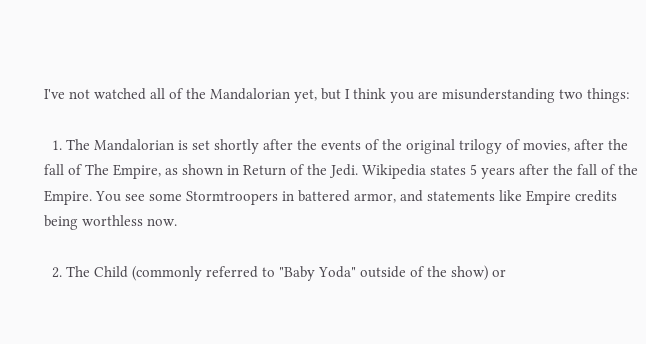I've not watched all of the Mandalorian yet, but I think you are misunderstanding two things:

  1. The Mandalorian is set shortly after the events of the original trilogy of movies, after the fall of The Empire, as shown in Return of the Jedi. Wikipedia states 5 years after the fall of the Empire. You see some Stormtroopers in battered armor, and statements like Empire credits being worthless now.

  2. The Child (commonly referred to "Baby Yoda" outside of the show) or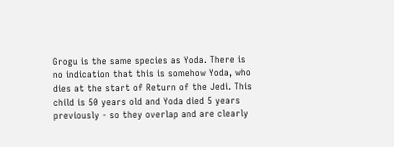Grogu is the same species as Yoda. There is no indication that this is somehow Yoda, who dies at the start of Return of the Jedi. This child is 50 years old and Yoda died 5 years previously - so they overlap and are clearly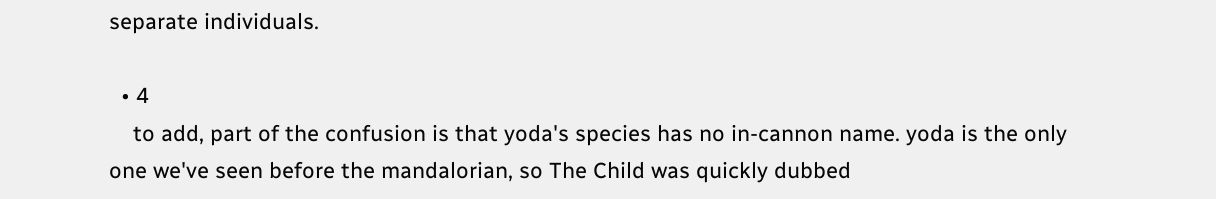separate individuals.

  • 4
    to add, part of the confusion is that yoda's species has no in-cannon name. yoda is the only one we've seen before the mandalorian, so The Child was quickly dubbed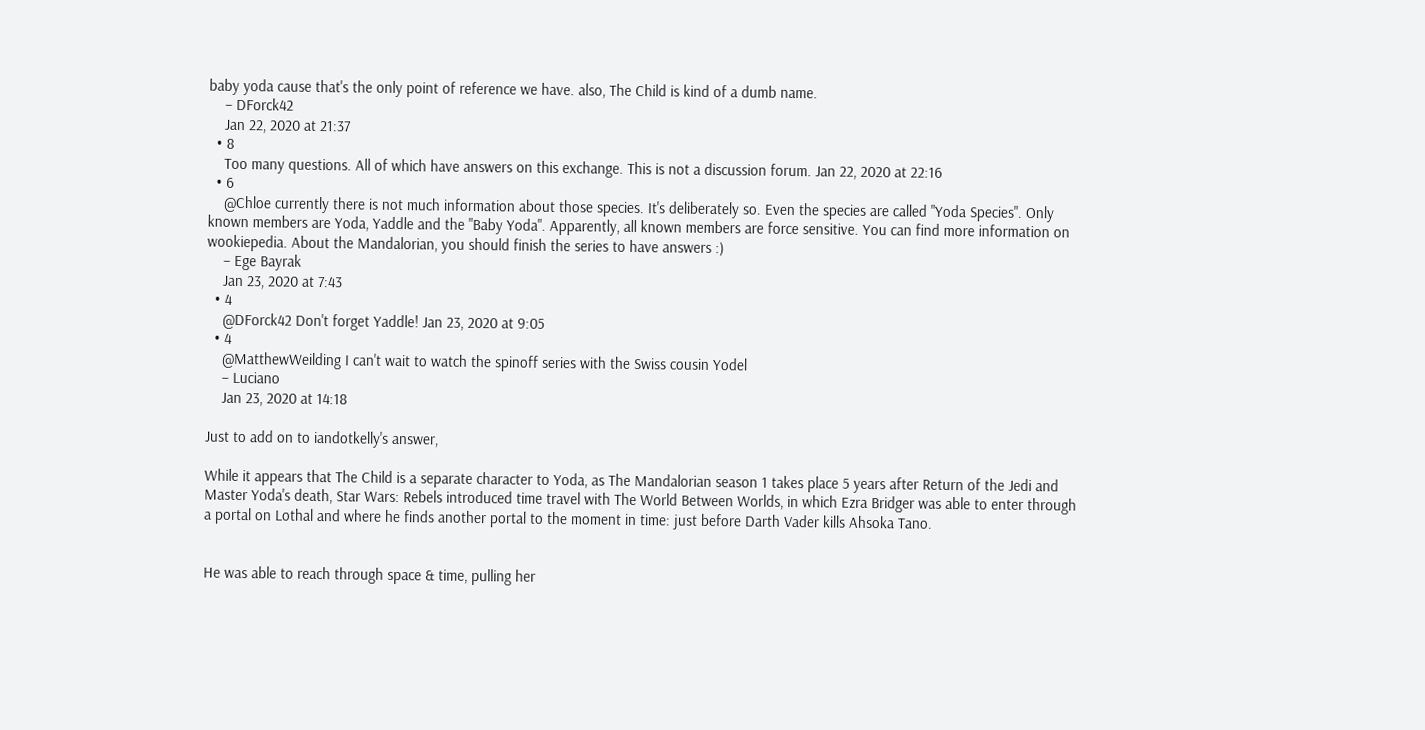baby yoda cause that's the only point of reference we have. also, The Child is kind of a dumb name.
    – DForck42
    Jan 22, 2020 at 21:37
  • 8
    Too many questions. All of which have answers on this exchange. This is not a discussion forum. Jan 22, 2020 at 22:16
  • 6
    @Chloe currently there is not much information about those species. It's deliberately so. Even the species are called "Yoda Species". Only known members are Yoda, Yaddle and the "Baby Yoda". Apparently, all known members are force sensitive. You can find more information on wookiepedia. About the Mandalorian, you should finish the series to have answers :)
    – Ege Bayrak
    Jan 23, 2020 at 7:43
  • 4
    @DForck42 Don't forget Yaddle! Jan 23, 2020 at 9:05
  • 4
    @MatthewWeilding I can't wait to watch the spinoff series with the Swiss cousin Yodel
    – Luciano
    Jan 23, 2020 at 14:18

Just to add on to iandotkelly's answer,

While it appears that The Child is a separate character to Yoda, as The Mandalorian season 1 takes place 5 years after Return of the Jedi and Master Yoda's death, Star Wars: Rebels introduced time travel with The World Between Worlds, in which Ezra Bridger was able to enter through a portal on Lothal and where he finds another portal to the moment in time: just before Darth Vader kills Ahsoka Tano.


He was able to reach through space & time, pulling her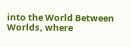into the World Between Worlds, where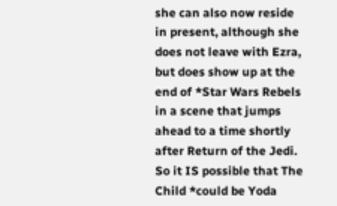she can also now reside in present, although she does not leave with Ezra, but does show up at the end of *Star Wars Rebels in a scene that jumps ahead to a time shortly after Return of the Jedi. So it IS possible that The Child *could be Yoda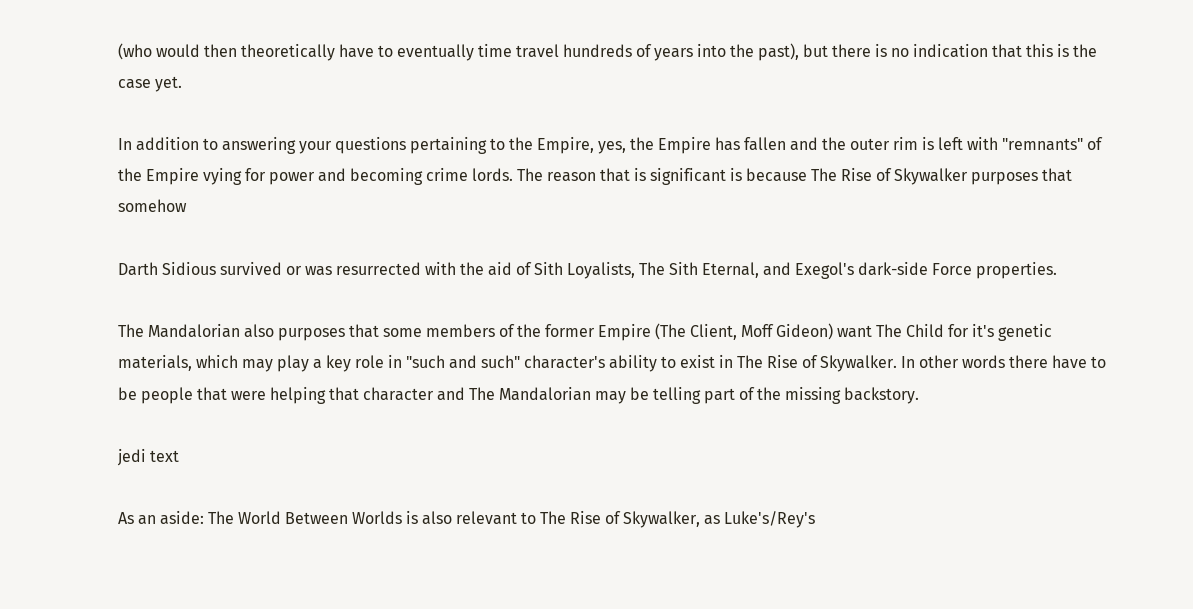(who would then theoretically have to eventually time travel hundreds of years into the past), but there is no indication that this is the case yet.

In addition to answering your questions pertaining to the Empire, yes, the Empire has fallen and the outer rim is left with "remnants" of the Empire vying for power and becoming crime lords. The reason that is significant is because The Rise of Skywalker purposes that somehow

Darth Sidious survived or was resurrected with the aid of Sith Loyalists, The Sith Eternal, and Exegol's dark-side Force properties.

The Mandalorian also purposes that some members of the former Empire (The Client, Moff Gideon) want The Child for it's genetic materials, which may play a key role in "such and such" character's ability to exist in The Rise of Skywalker. In other words there have to be people that were helping that character and The Mandalorian may be telling part of the missing backstory.

jedi text

As an aside: The World Between Worlds is also relevant to The Rise of Skywalker, as Luke's/Rey's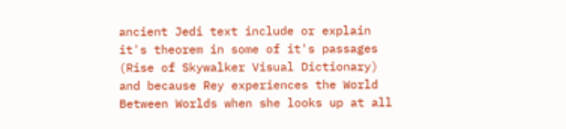ancient Jedi text include or explain it's theorem in some of it's passages (Rise of Skywalker Visual Dictionary) and because Rey experiences the World Between Worlds when she looks up at all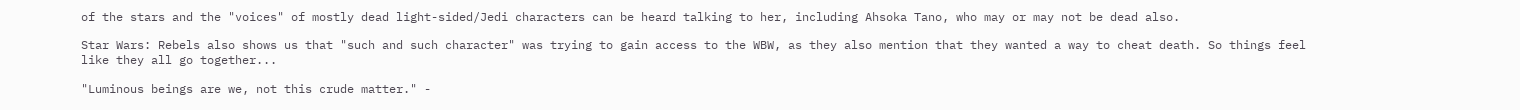of the stars and the "voices" of mostly dead light-sided/Jedi characters can be heard talking to her, including Ahsoka Tano, who may or may not be dead also.

Star Wars: Rebels also shows us that "such and such character" was trying to gain access to the WBW, as they also mention that they wanted a way to cheat death. So things feel like they all go together...

"Luminous beings are we, not this crude matter." -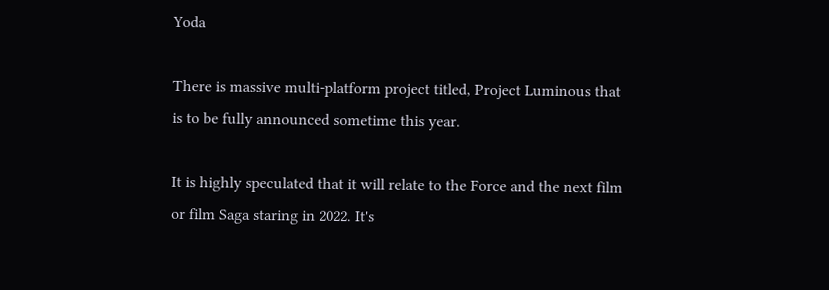Yoda

There is massive multi-platform project titled, Project Luminous that is to be fully announced sometime this year.

It is highly speculated that it will relate to the Force and the next film or film Saga staring in 2022. It's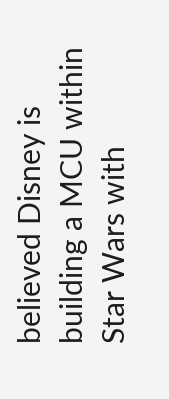believed Disney is building a MCU within Star Wars with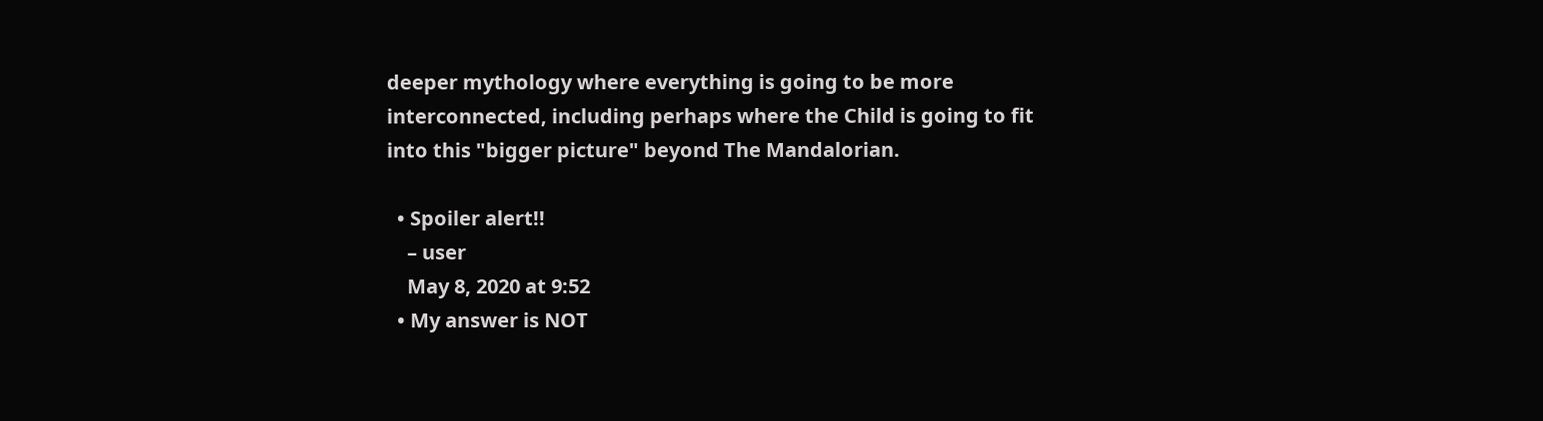deeper mythology where everything is going to be more interconnected, including perhaps where the Child is going to fit into this "bigger picture" beyond The Mandalorian.

  • Spoiler alert!!
    – user
    May 8, 2020 at 9:52
  • My answer is NOT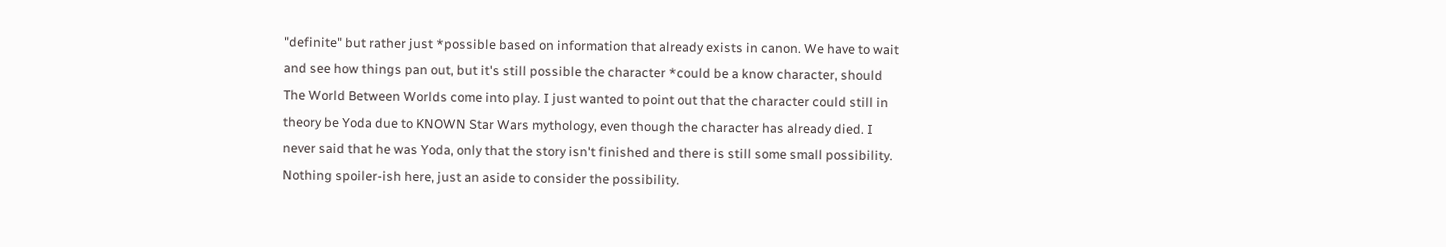"definite" but rather just *possible based on information that already exists in canon. We have to wait and see how things pan out, but it's still possible the character *could be a know character, should The World Between Worlds come into play. I just wanted to point out that the character could still in theory be Yoda due to KNOWN Star Wars mythology, even though the character has already died. I never said that he was Yoda, only that the story isn't finished and there is still some small possibility. Nothing spoiler-ish here, just an aside to consider the possibility.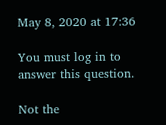May 8, 2020 at 17:36

You must log in to answer this question.

Not the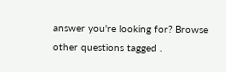answer you're looking for? Browse other questions tagged .